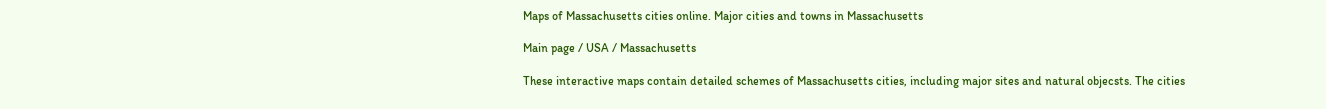Maps of Massachusetts cities online. Major cities and towns in Massachusetts

Main page / USA / Massachusetts

These interactive maps contain detailed schemes of Massachusetts cities, including major sites and natural objecsts. The cities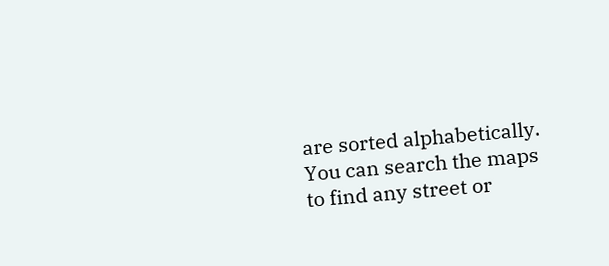are sorted alphabetically. You can search the maps to find any street or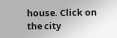house. Click on the city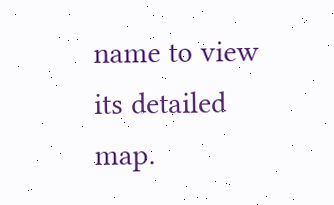name to view its detailed map.